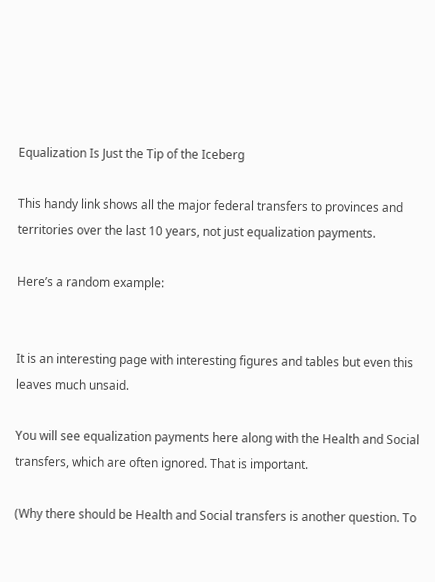Equalization Is Just the Tip of the Iceberg

This handy link shows all the major federal transfers to provinces and territories over the last 10 years, not just equalization payments.

Here’s a random example:


It is an interesting page with interesting figures and tables but even this leaves much unsaid.

You will see equalization payments here along with the Health and Social transfers, which are often ignored. That is important.

(Why there should be Health and Social transfers is another question. To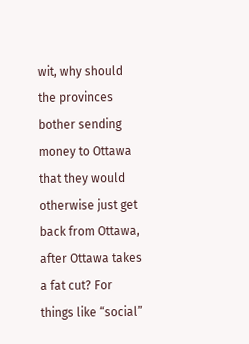wit, why should the provinces bother sending money to Ottawa that they would otherwise just get back from Ottawa, after Ottawa takes a fat cut? For things like “social”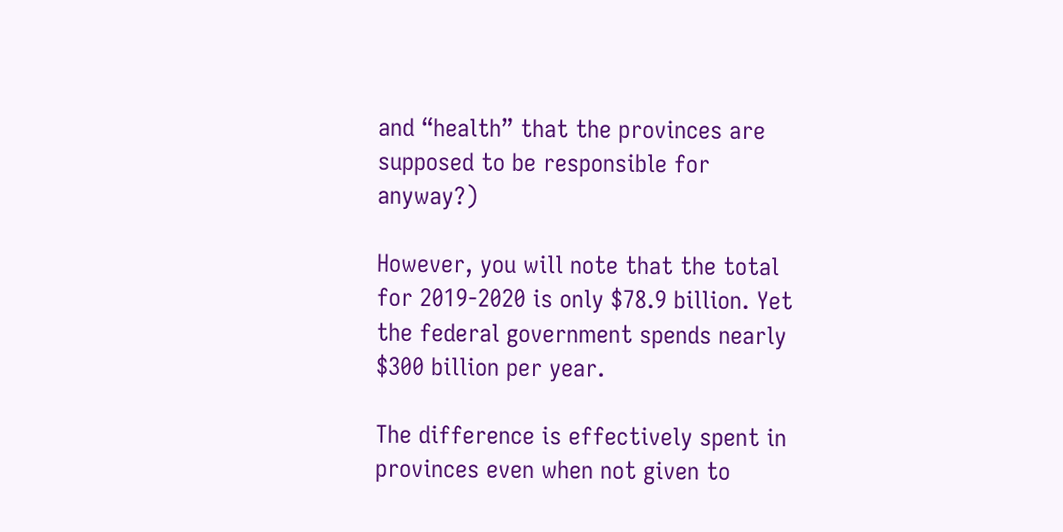and “health” that the provinces are supposed to be responsible for anyway?)

However, you will note that the total for 2019-2020 is only $78.9 billion. Yet the federal government spends nearly $300 billion per year.

The difference is effectively spent in provinces even when not given to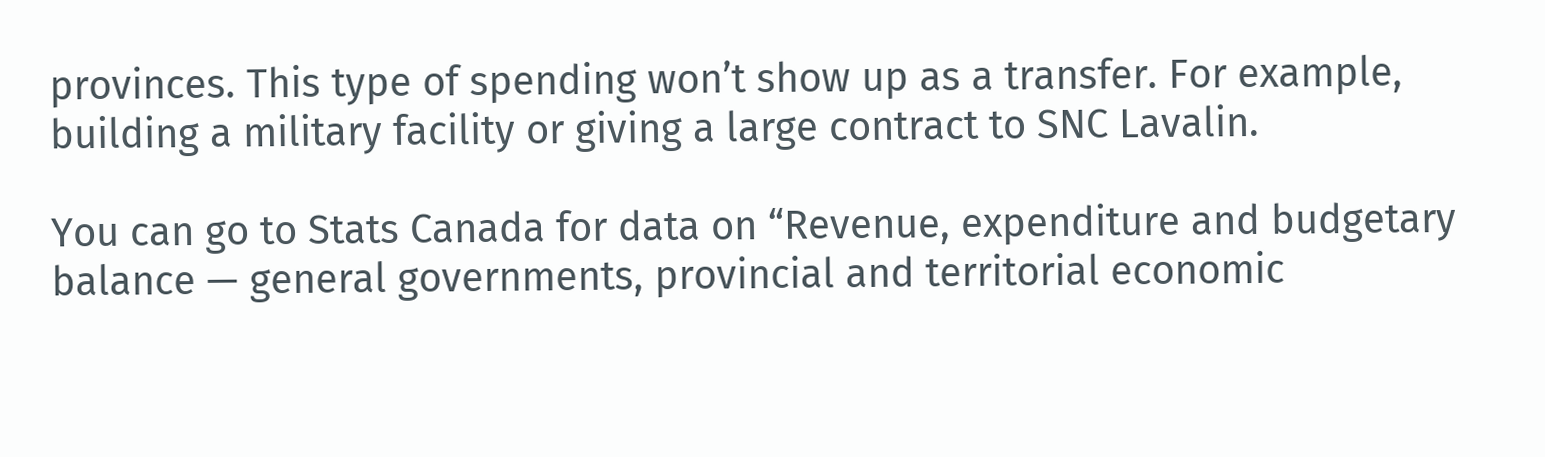provinces. This type of spending won’t show up as a transfer. For example, building a military facility or giving a large contract to SNC Lavalin.

You can go to Stats Canada for data on “Revenue, expenditure and budgetary balance — general governments, provincial and territorial economic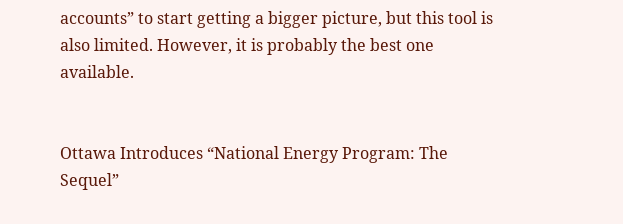accounts” to start getting a bigger picture, but this tool is also limited. However, it is probably the best one available.


Ottawa Introduces “National Energy Program: The Sequel”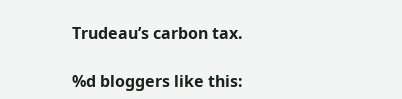Trudeau’s carbon tax.

%d bloggers like this: